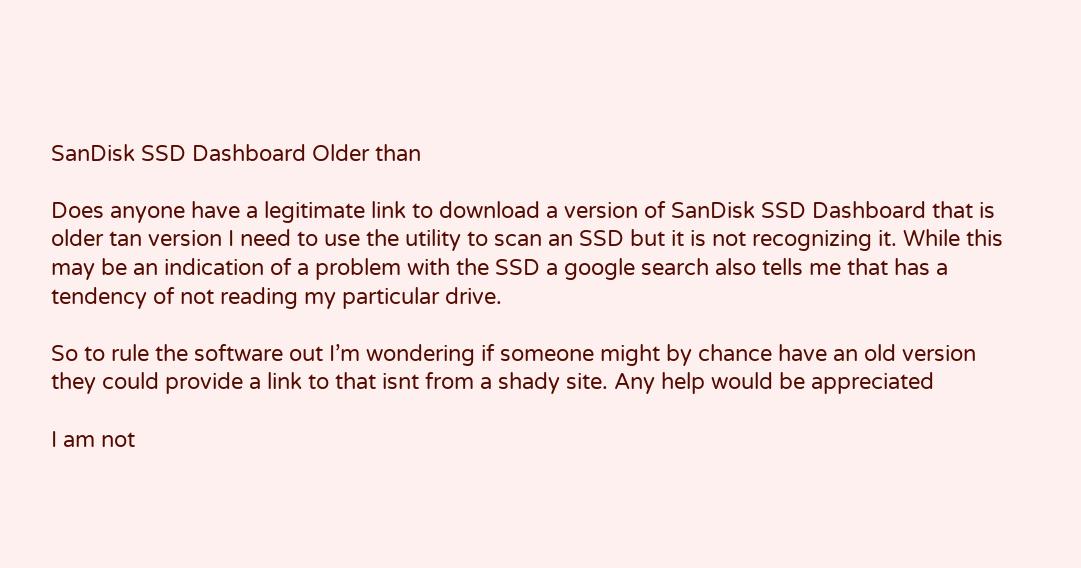SanDisk SSD Dashboard Older than

Does anyone have a legitimate link to download a version of SanDisk SSD Dashboard that is older tan version I need to use the utility to scan an SSD but it is not recognizing it. While this may be an indication of a problem with the SSD a google search also tells me that has a tendency of not reading my particular drive.

So to rule the software out I’m wondering if someone might by chance have an old version they could provide a link to that isnt from a shady site. Any help would be appreciated

I am not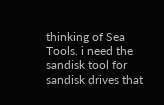thinking of Sea Tools. i need the sandisk tool for sandisk drives that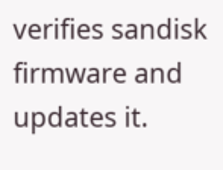verifies sandisk firmware and updates it.